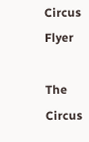Circus Flyer

The Circus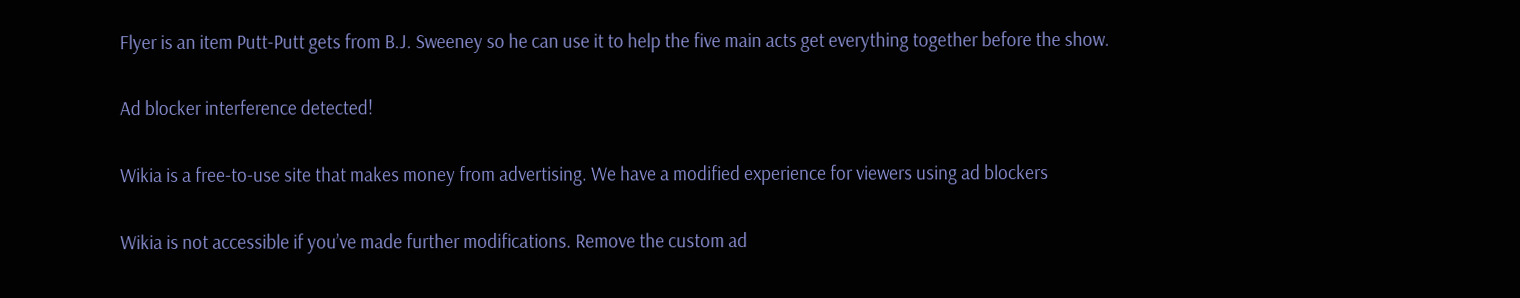Flyer is an item Putt-Putt gets from B.J. Sweeney so he can use it to help the five main acts get everything together before the show.

Ad blocker interference detected!

Wikia is a free-to-use site that makes money from advertising. We have a modified experience for viewers using ad blockers

Wikia is not accessible if you’ve made further modifications. Remove the custom ad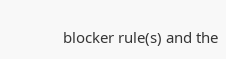blocker rule(s) and the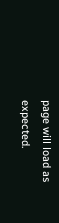page will load as expected.